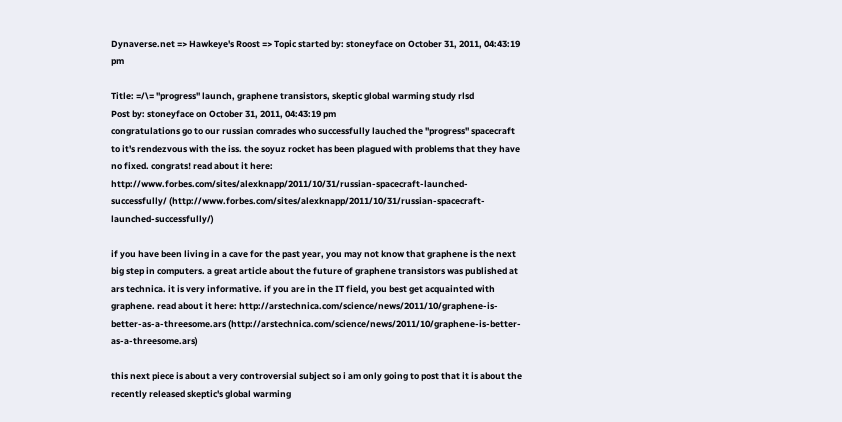Dynaverse.net => Hawkeye's Roost => Topic started by: stoneyface on October 31, 2011, 04:43:19 pm

Title: =/\= "progress" launch, graphene transistors, skeptic global warming study rlsd
Post by: stoneyface on October 31, 2011, 04:43:19 pm
congratulations go to our russian comrades who successfully lauched the "progress" spacecraft to it's rendezvous with the iss. the soyuz rocket has been plagued with problems that they have no fixed. congrats! read about it here: http://www.forbes.com/sites/alexknapp/2011/10/31/russian-spacecraft-launched-successfully/ (http://www.forbes.com/sites/alexknapp/2011/10/31/russian-spacecraft-launched-successfully/)

if you have been living in a cave for the past year, you may not know that graphene is the next big step in computers. a great article about the future of graphene transistors was published at ars technica. it is very informative. if you are in the IT field, you best get acquainted with graphene. read about it here: http://arstechnica.com/science/news/2011/10/graphene-is-better-as-a-threesome.ars (http://arstechnica.com/science/news/2011/10/graphene-is-better-as-a-threesome.ars)

this next piece is about a very controversial subject so i am only going to post that it is about the recently released skeptic's global warming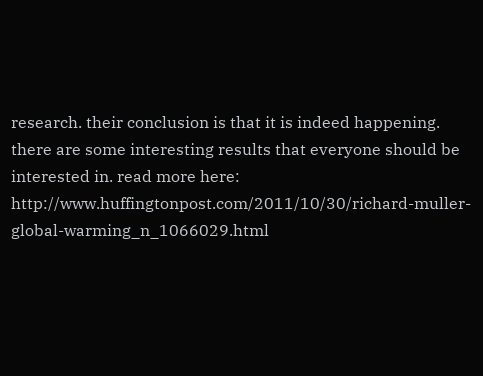research. their conclusion is that it is indeed happening. there are some interesting results that everyone should be interested in. read more here: http://www.huffingtonpost.com/2011/10/30/richard-muller-global-warming_n_1066029.html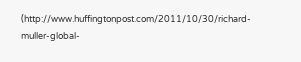(http://www.huffingtonpost.com/2011/10/30/richard-muller-global-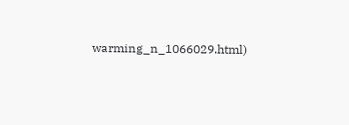warming_n_1066029.html)